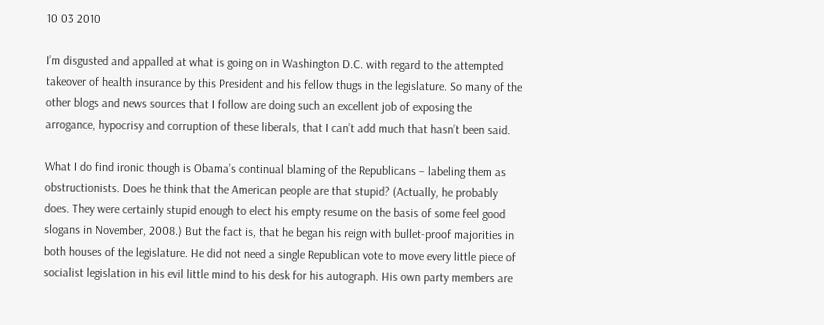10 03 2010

I’m disgusted and appalled at what is going on in Washington D.C. with regard to the attempted takeover of health insurance by this President and his fellow thugs in the legislature. So many of the other blogs and news sources that I follow are doing such an excellent job of exposing the arrogance, hypocrisy and corruption of these liberals, that I can’t add much that hasn’t been said.

What I do find ironic though is Obama’s continual blaming of the Republicans – labeling them as obstructionists. Does he think that the American people are that stupid? (Actually, he probably does. They were certainly stupid enough to elect his empty resume on the basis of some feel good slogans in November, 2008.) But the fact is, that he began his reign with bullet-proof majorities in both houses of the legislature. He did not need a single Republican vote to move every little piece of socialist legislation in his evil little mind to his desk for his autograph. His own party members are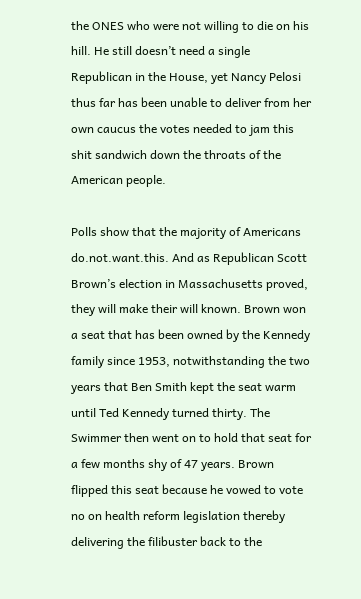the ONES who were not willing to die on his hill. He still doesn’t need a single Republican in the House, yet Nancy Pelosi thus far has been unable to deliver from her own caucus the votes needed to jam this shit sandwich down the throats of the American people.

Polls show that the majority of Americans do.not.want.this. And as Republican Scott Brown’s election in Massachusetts proved, they will make their will known. Brown won a seat that has been owned by the Kennedy family since 1953, notwithstanding the two years that Ben Smith kept the seat warm until Ted Kennedy turned thirty. The Swimmer then went on to hold that seat for a few months shy of 47 years. Brown flipped this seat because he vowed to vote no on health reform legislation thereby delivering the filibuster back to the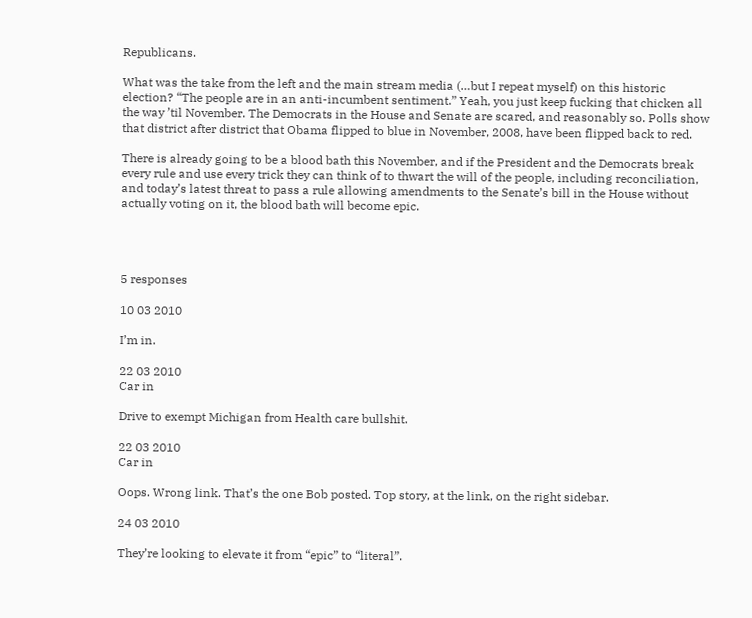Republicans.

What was the take from the left and the main stream media (…but I repeat myself) on this historic election? “The people are in an anti-incumbent sentiment.” Yeah, you just keep fucking that chicken all the way ’til November. The Democrats in the House and Senate are scared, and reasonably so. Polls show that district after district that Obama flipped to blue in November, 2008, have been flipped back to red.

There is already going to be a blood bath this November, and if the President and the Democrats break every rule and use every trick they can think of to thwart the will of the people, including reconciliation, and today’s latest threat to pass a rule allowing amendments to the Senate’s bill in the House without actually voting on it, the blood bath will become epic.




5 responses

10 03 2010

I’m in.

22 03 2010
Car in

Drive to exempt Michigan from Health care bullshit.

22 03 2010
Car in

Oops. Wrong link. That’s the one Bob posted. Top story, at the link, on the right sidebar.

24 03 2010

They’re looking to elevate it from “epic” to “literal”.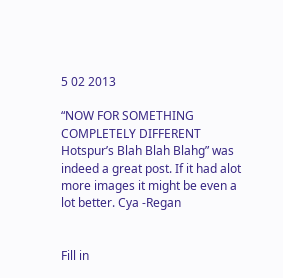5 02 2013

“NOW FOR SOMETHING COMPLETELY DIFFERENT Hotspur’s Blah Blah Blahg” was indeed a great post. If it had alot more images it might be even a lot better. Cya -Regan


Fill in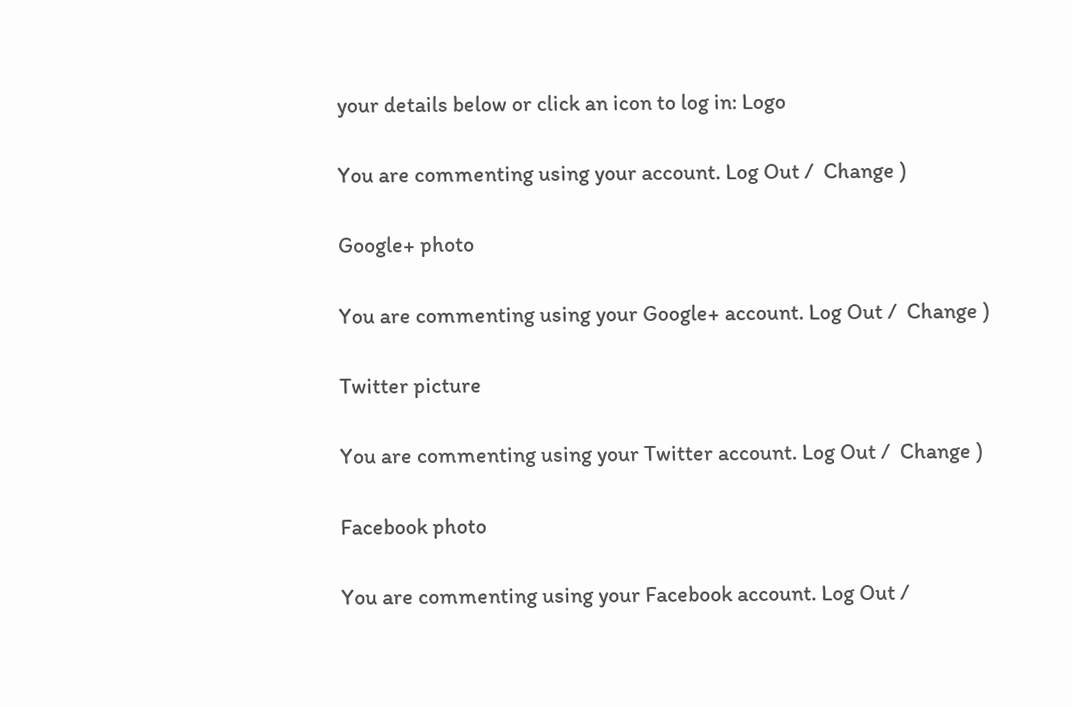your details below or click an icon to log in: Logo

You are commenting using your account. Log Out /  Change )

Google+ photo

You are commenting using your Google+ account. Log Out /  Change )

Twitter picture

You are commenting using your Twitter account. Log Out /  Change )

Facebook photo

You are commenting using your Facebook account. Log Out /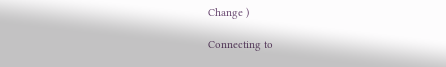Change )

Connecting to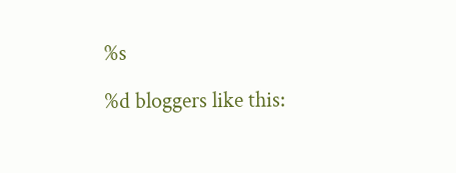%s

%d bloggers like this: